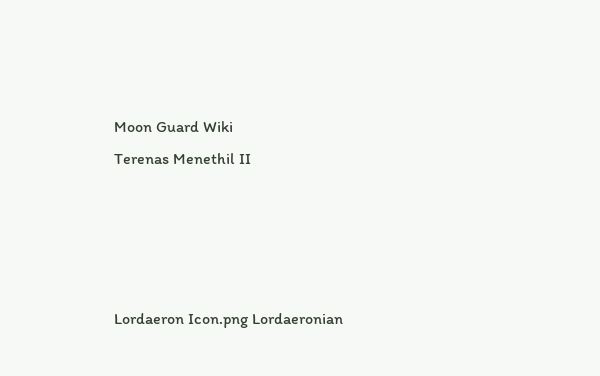Moon Guard Wiki
Terenas Menethil II




Lordaeron Icon.png Lordaeronian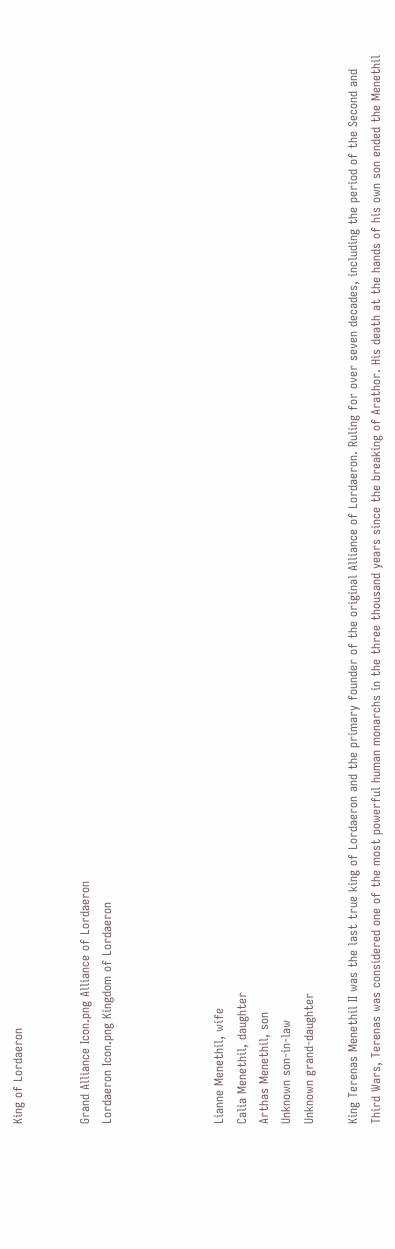King of Lordaeron


Grand Alliance Icon.png Alliance of Lordaeron
Lordaeron Icon.png Kingdom of Lordaeron




Lianne Menethil, wife
Calia Menethil, daughter
Arthas Menethil, son
Unknown son-in-law
Unknown grand-daughter

King Terenas Menethil II was the last true king of Lordaeron and the primary founder of the original Alliance of Lordaeron. Ruling for over seven decades, including the period of the Second and Third Wars, Terenas was considered one of the most powerful human monarchs in the three thousand years since the breaking of Arathor. His death at the hands of his own son ended the Menethil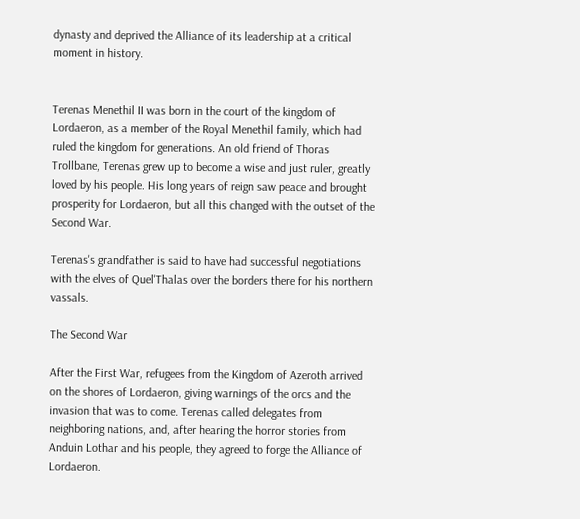dynasty and deprived the Alliance of its leadership at a critical moment in history.


Terenas Menethil II was born in the court of the kingdom of Lordaeron, as a member of the Royal Menethil family, which had ruled the kingdom for generations. An old friend of Thoras Trollbane, Terenas grew up to become a wise and just ruler, greatly loved by his people. His long years of reign saw peace and brought prosperity for Lordaeron, but all this changed with the outset of the Second War.

Terenas's grandfather is said to have had successful negotiations with the elves of Quel'Thalas over the borders there for his northern vassals.

The Second War

After the First War, refugees from the Kingdom of Azeroth arrived on the shores of Lordaeron, giving warnings of the orcs and the invasion that was to come. Terenas called delegates from neighboring nations, and, after hearing the horror stories from Anduin Lothar and his people, they agreed to forge the Alliance of Lordaeron.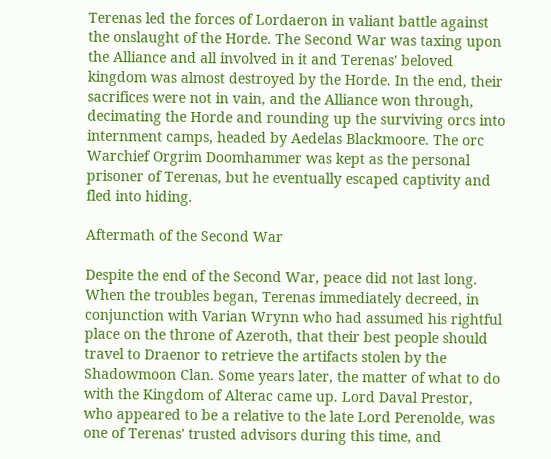Terenas led the forces of Lordaeron in valiant battle against the onslaught of the Horde. The Second War was taxing upon the Alliance and all involved in it and Terenas' beloved kingdom was almost destroyed by the Horde. In the end, their sacrifices were not in vain, and the Alliance won through, decimating the Horde and rounding up the surviving orcs into internment camps, headed by Aedelas Blackmoore. The orc Warchief Orgrim Doomhammer was kept as the personal prisoner of Terenas, but he eventually escaped captivity and fled into hiding.

Aftermath of the Second War

Despite the end of the Second War, peace did not last long. When the troubles began, Terenas immediately decreed, in conjunction with Varian Wrynn who had assumed his rightful place on the throne of Azeroth, that their best people should travel to Draenor to retrieve the artifacts stolen by the Shadowmoon Clan. Some years later, the matter of what to do with the Kingdom of Alterac came up. Lord Daval Prestor, who appeared to be a relative to the late Lord Perenolde, was one of Terenas' trusted advisors during this time, and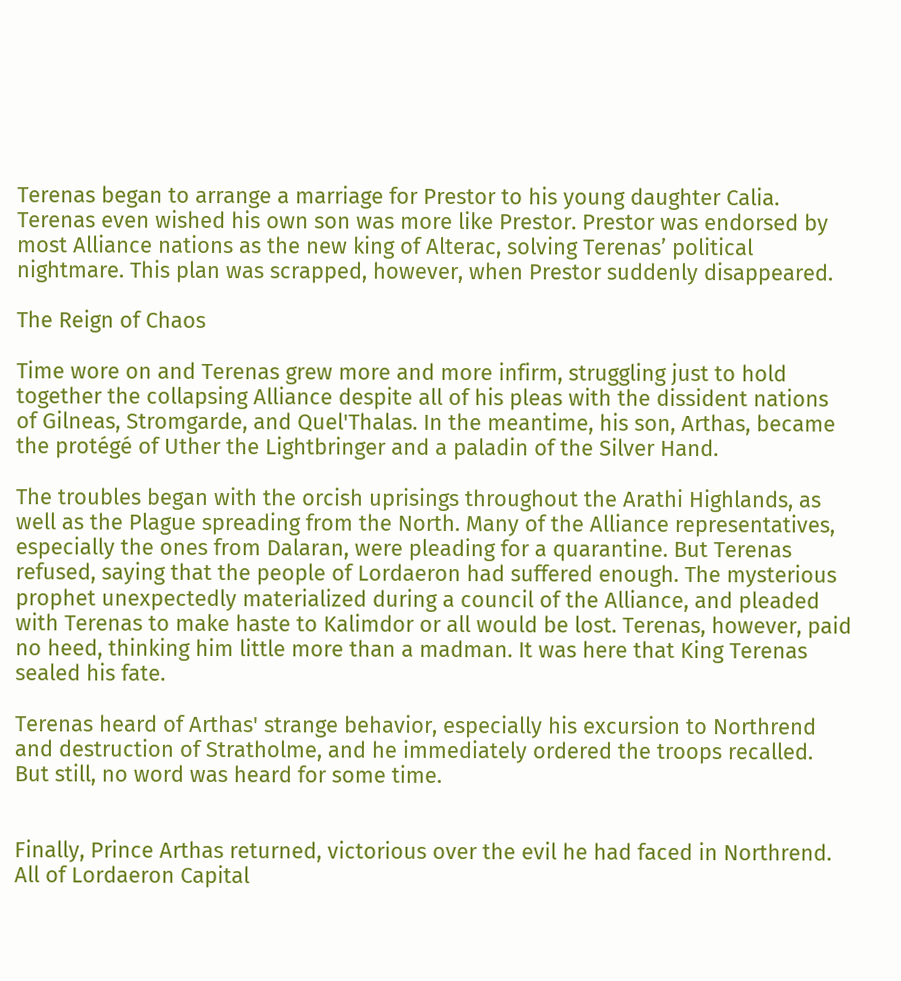Terenas began to arrange a marriage for Prestor to his young daughter Calia. Terenas even wished his own son was more like Prestor. Prestor was endorsed by most Alliance nations as the new king of Alterac, solving Terenas’ political nightmare. This plan was scrapped, however, when Prestor suddenly disappeared.

The Reign of Chaos

Time wore on and Terenas grew more and more infirm, struggling just to hold together the collapsing Alliance despite all of his pleas with the dissident nations of Gilneas, Stromgarde, and Quel'Thalas. In the meantime, his son, Arthas, became the protégé of Uther the Lightbringer and a paladin of the Silver Hand.

The troubles began with the orcish uprisings throughout the Arathi Highlands, as well as the Plague spreading from the North. Many of the Alliance representatives, especially the ones from Dalaran, were pleading for a quarantine. But Terenas refused, saying that the people of Lordaeron had suffered enough. The mysterious prophet unexpectedly materialized during a council of the Alliance, and pleaded with Terenas to make haste to Kalimdor or all would be lost. Terenas, however, paid no heed, thinking him little more than a madman. It was here that King Terenas sealed his fate.

Terenas heard of Arthas' strange behavior, especially his excursion to Northrend and destruction of Stratholme, and he immediately ordered the troops recalled. But still, no word was heard for some time.


Finally, Prince Arthas returned, victorious over the evil he had faced in Northrend. All of Lordaeron Capital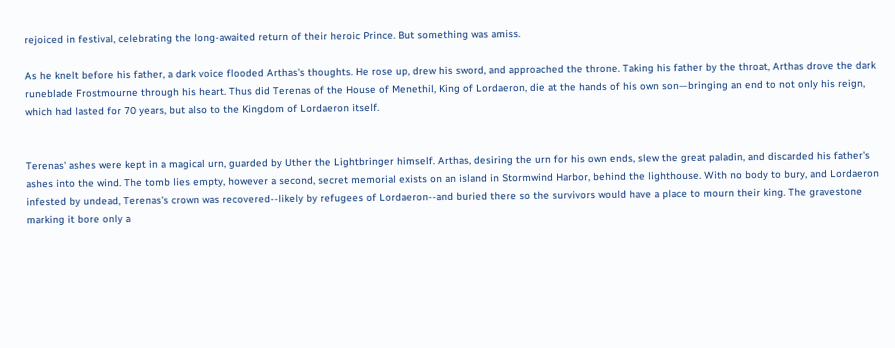rejoiced in festival, celebrating the long-awaited return of their heroic Prince. But something was amiss.

As he knelt before his father, a dark voice flooded Arthas's thoughts. He rose up, drew his sword, and approached the throne. Taking his father by the throat, Arthas drove the dark runeblade Frostmourne through his heart. Thus did Terenas of the House of Menethil, King of Lordaeron, die at the hands of his own son—bringing an end to not only his reign, which had lasted for 70 years, but also to the Kingdom of Lordaeron itself.


Terenas' ashes were kept in a magical urn, guarded by Uther the Lightbringer himself. Arthas, desiring the urn for his own ends, slew the great paladin, and discarded his father's ashes into the wind. The tomb lies empty, however a second, secret memorial exists on an island in Stormwind Harbor, behind the lighthouse. With no body to bury, and Lordaeron infested by undead, Terenas's crown was recovered--likely by refugees of Lordaeron--and buried there so the survivors would have a place to mourn their king. The gravestone marking it bore only a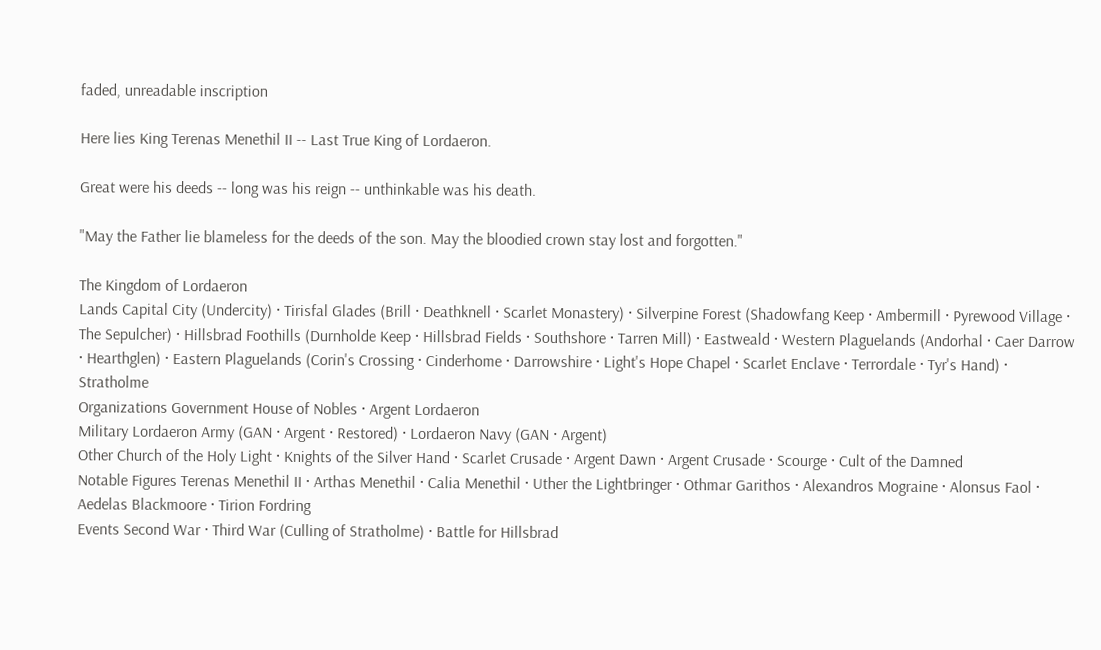faded, unreadable inscription

Here lies King Terenas Menethil II -- Last True King of Lordaeron.

Great were his deeds -- long was his reign -- unthinkable was his death.

"May the Father lie blameless for the deeds of the son. May the bloodied crown stay lost and forgotten."

The Kingdom of Lordaeron
Lands Capital City (Undercity) · Tirisfal Glades (Brill · Deathknell · Scarlet Monastery) · Silverpine Forest (Shadowfang Keep · Ambermill · Pyrewood Village · The Sepulcher) · Hillsbrad Foothills (Durnholde Keep · Hillsbrad Fields · Southshore · Tarren Mill) · Eastweald · Western Plaguelands (Andorhal · Caer Darrow · Hearthglen) · Eastern Plaguelands (Corin's Crossing · Cinderhome · Darrowshire · Light's Hope Chapel · Scarlet Enclave · Terrordale · Tyr's Hand) · Stratholme
Organizations Government House of Nobles · Argent Lordaeron
Military Lordaeron Army (GAN · Argent · Restored) · Lordaeron Navy (GAN · Argent)
Other Church of the Holy Light · Knights of the Silver Hand · Scarlet Crusade · Argent Dawn · Argent Crusade · Scourge · Cult of the Damned
Notable Figures Terenas Menethil II · Arthas Menethil · Calia Menethil · Uther the Lightbringer · Othmar Garithos · Alexandros Mograine · Alonsus Faol · Aedelas Blackmoore · Tirion Fordring
Events Second War · Third War (Culling of Stratholme) · Battle for Hillsbrad